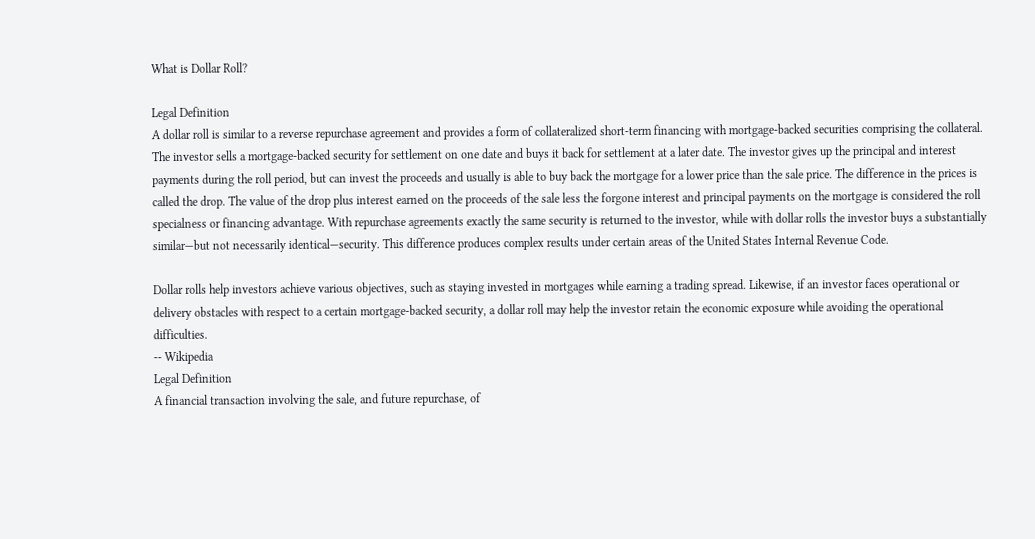What is Dollar Roll?

Legal Definition
A dollar roll is similar to a reverse repurchase agreement and provides a form of collateralized short-term financing with mortgage-backed securities comprising the collateral. The investor sells a mortgage-backed security for settlement on one date and buys it back for settlement at a later date. The investor gives up the principal and interest payments during the roll period, but can invest the proceeds and usually is able to buy back the mortgage for a lower price than the sale price. The difference in the prices is called the drop. The value of the drop plus interest earned on the proceeds of the sale less the forgone interest and principal payments on the mortgage is considered the roll specialness or financing advantage. With repurchase agreements exactly the same security is returned to the investor, while with dollar rolls the investor buys a substantially similar—but not necessarily identical—security. This difference produces complex results under certain areas of the United States Internal Revenue Code.

Dollar rolls help investors achieve various objectives, such as staying invested in mortgages while earning a trading spread. Likewise, if an investor faces operational or delivery obstacles with respect to a certain mortgage-backed security, a dollar roll may help the investor retain the economic exposure while avoiding the operational difficulties.
-- Wikipedia
Legal Definition
A financial transaction involving the sale, and future repurchase, of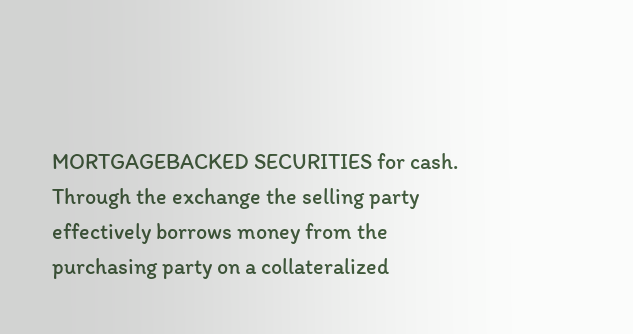MORTGAGEBACKED SECURITIES for cash. Through the exchange the selling party effectively borrows money from the purchasing party on a collateralized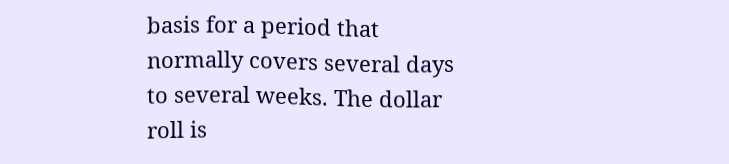basis for a period that normally covers several days to several weeks. The dollar roll is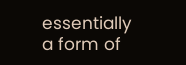essentially a form of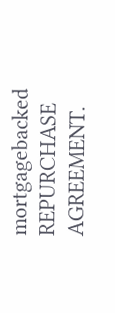mortgagebacked REPURCHASE AGREEMENT.